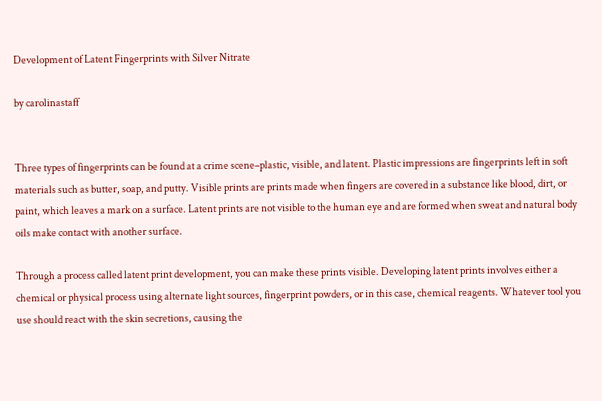Development of Latent Fingerprints with Silver Nitrate

by carolinastaff


Three types of fingerprints can be found at a crime scene–plastic, visible, and latent. Plastic impressions are fingerprints left in soft materials such as butter, soap, and putty. Visible prints are prints made when fingers are covered in a substance like blood, dirt, or paint, which leaves a mark on a surface. Latent prints are not visible to the human eye and are formed when sweat and natural body oils make contact with another surface.

Through a process called latent print development, you can make these prints visible. Developing latent prints involves either a chemical or physical process using alternate light sources, fingerprint powders, or in this case, chemical reagents. Whatever tool you use should react with the skin secretions, causing the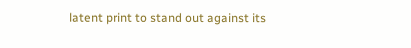latent print to stand out against its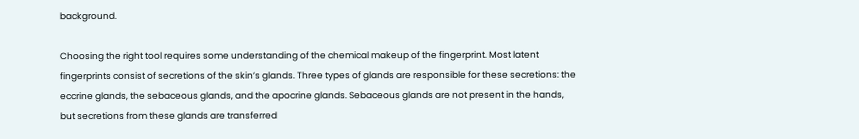background.

Choosing the right tool requires some understanding of the chemical makeup of the fingerprint. Most latent fingerprints consist of secretions of the skin’s glands. Three types of glands are responsible for these secretions: the eccrine glands, the sebaceous glands, and the apocrine glands. Sebaceous glands are not present in the hands, but secretions from these glands are transferred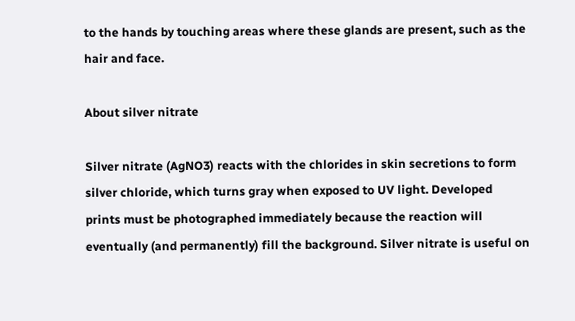to the hands by touching areas where these glands are present, such as the hair and face.

About silver nitrate

Silver nitrate (AgNO3) reacts with the chlorides in skin secretions to form silver chloride, which turns gray when exposed to UV light. Developed prints must be photographed immediately because the reaction will eventually (and permanently) fill the background. Silver nitrate is useful on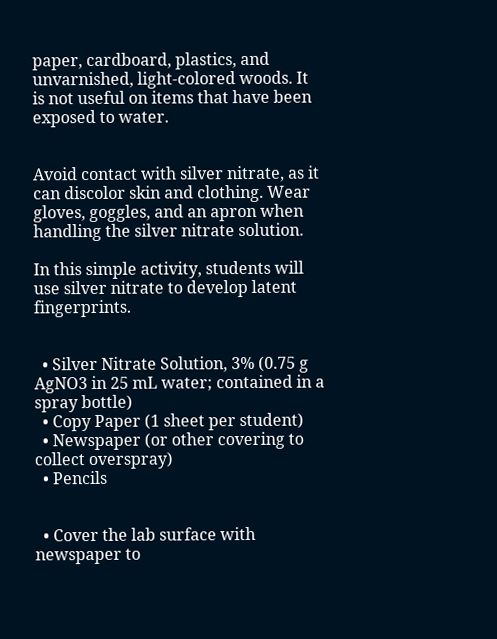paper, cardboard, plastics, and unvarnished, light-colored woods. It is not useful on items that have been exposed to water.


Avoid contact with silver nitrate, as it can discolor skin and clothing. Wear gloves, goggles, and an apron when handling the silver nitrate solution.

In this simple activity, students will use silver nitrate to develop latent fingerprints.


  • Silver Nitrate Solution, 3% (0.75 g AgNO3 in 25 mL water; contained in a spray bottle)
  • Copy Paper (1 sheet per student)
  • Newspaper (or other covering to collect overspray)
  • Pencils


  • Cover the lab surface with newspaper to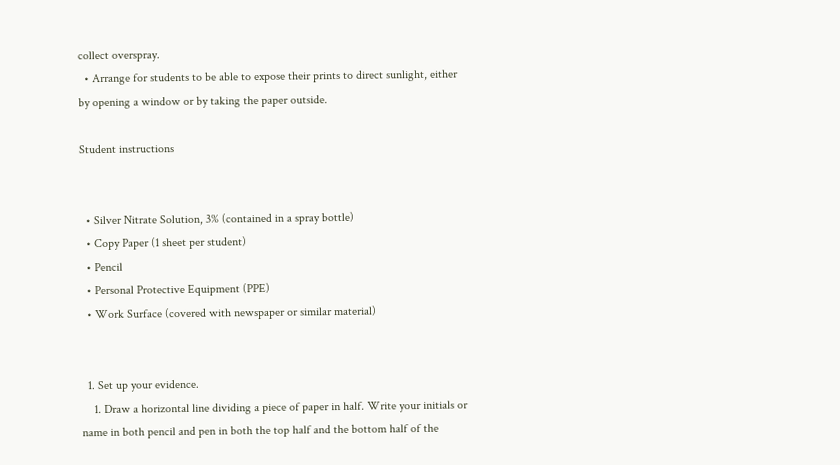collect overspray.
  • Arrange for students to be able to expose their prints to direct sunlight, either by opening a window or by taking the paper outside.

Student instructions


  • Silver Nitrate Solution, 3% (contained in a spray bottle)
  • Copy Paper (1 sheet per student)
  • Pencil
  • Personal Protective Equipment (PPE)
  • Work Surface (covered with newspaper or similar material)


  1. Set up your evidence.
    1. Draw a horizontal line dividing a piece of paper in half. Write your initials or name in both pencil and pen in both the top half and the bottom half of the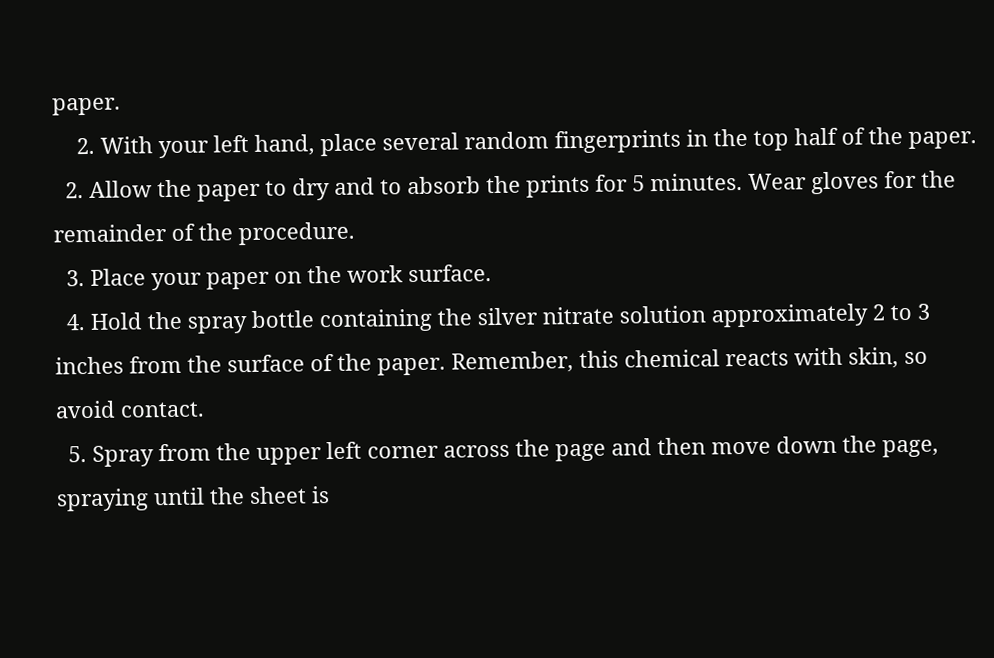paper.
    2. With your left hand, place several random fingerprints in the top half of the paper.
  2. Allow the paper to dry and to absorb the prints for 5 minutes. Wear gloves for the remainder of the procedure.
  3. Place your paper on the work surface.
  4. Hold the spray bottle containing the silver nitrate solution approximately 2 to 3 inches from the surface of the paper. Remember, this chemical reacts with skin, so avoid contact.
  5. Spray from the upper left corner across the page and then move down the page, spraying until the sheet is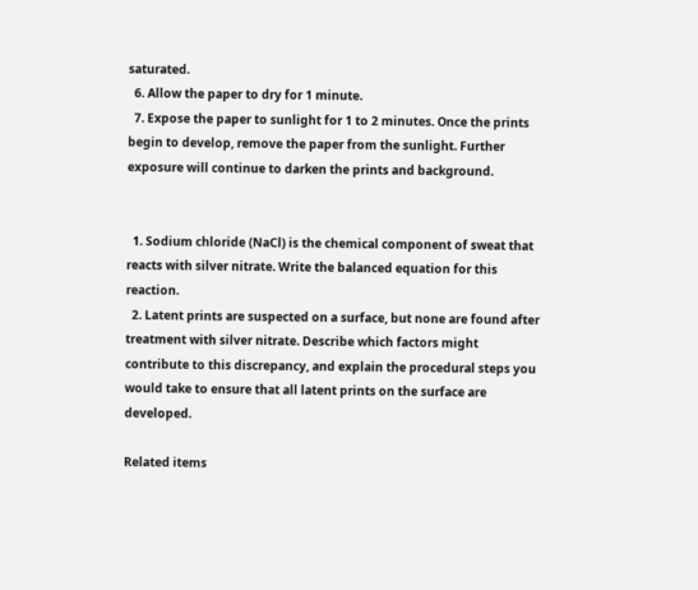saturated.
  6. Allow the paper to dry for 1 minute.
  7. Expose the paper to sunlight for 1 to 2 minutes. Once the prints begin to develop, remove the paper from the sunlight. Further exposure will continue to darken the prints and background.


  1. Sodium chloride (NaCl) is the chemical component of sweat that reacts with silver nitrate. Write the balanced equation for this reaction.
  2. Latent prints are suspected on a surface, but none are found after treatment with silver nitrate. Describe which factors might contribute to this discrepancy, and explain the procedural steps you would take to ensure that all latent prints on the surface are developed.

Related items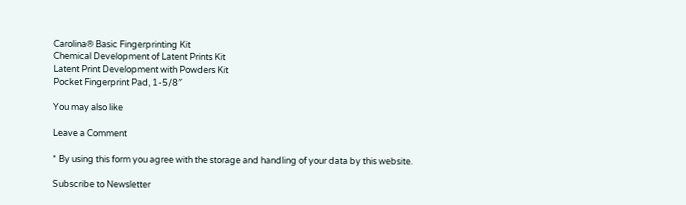Carolina® Basic Fingerprinting Kit
Chemical Development of Latent Prints Kit
Latent Print Development with Powders Kit
Pocket Fingerprint Pad, 1-5/8″

You may also like

Leave a Comment

* By using this form you agree with the storage and handling of your data by this website.

Subscribe to Newsletter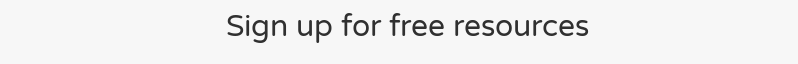Sign up for free resources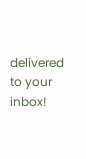delivered to your inbox!